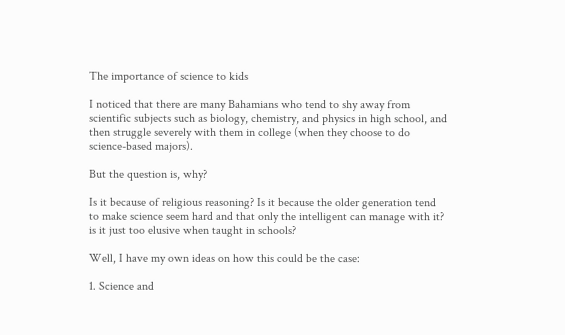The importance of science to kids

I noticed that there are many Bahamians who tend to shy away from scientific subjects such as biology, chemistry, and physics in high school, and then struggle severely with them in college (when they choose to do science-based majors).

But the question is, why?

Is it because of religious reasoning? Is it because the older generation tend to make science seem hard and that only the intelligent can manage with it? is it just too elusive when taught in schools?

Well, I have my own ideas on how this could be the case:

1. Science and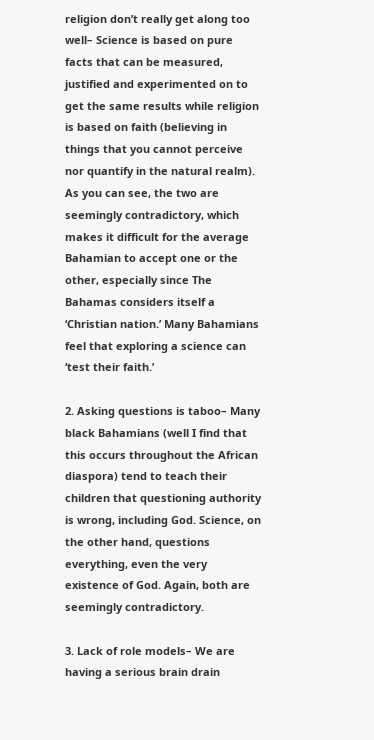religion don’t really get along too well– Science is based on pure facts that can be measured, justified and experimented on to get the same results while religion is based on faith (believing in things that you cannot perceive nor quantify in the natural realm). As you can see, the two are seemingly contradictory, which makes it difficult for the average Bahamian to accept one or the other, especially since The Bahamas considers itself a ‘Christian nation.’ Many Bahamians feel that exploring a science can ‘test their faith.’

2. Asking questions is taboo– Many black Bahamians (well I find that this occurs throughout the African diaspora) tend to teach their children that questioning authority is wrong, including God. Science, on the other hand, questions everything, even the very existence of God. Again, both are seemingly contradictory.

3. Lack of role models– We are having a serious brain drain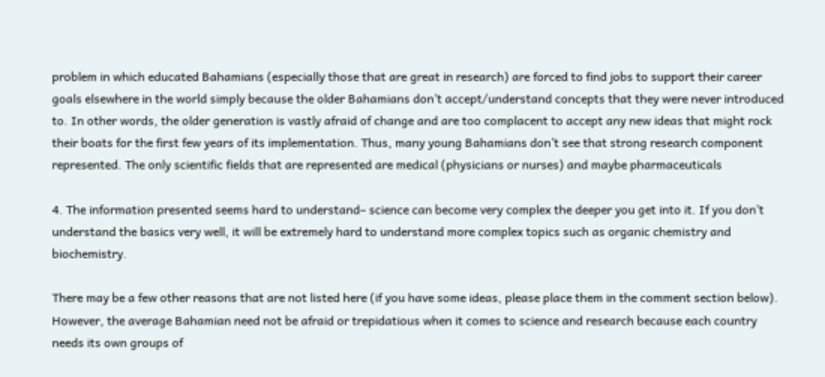problem in which educated Bahamians (especially those that are great in research) are forced to find jobs to support their career goals elsewhere in the world simply because the older Bahamians don’t accept/understand concepts that they were never introduced to. In other words, the older generation is vastly afraid of change and are too complacent to accept any new ideas that might rock their boats for the first few years of its implementation. Thus, many young Bahamians don’t see that strong research component represented. The only scientific fields that are represented are medical (physicians or nurses) and maybe pharmaceuticals

4. The information presented seems hard to understand– science can become very complex the deeper you get into it. If you don’t understand the basics very well, it will be extremely hard to understand more complex topics such as organic chemistry and biochemistry.

There may be a few other reasons that are not listed here (if you have some ideas, please place them in the comment section below). However, the average Bahamian need not be afraid or trepidatious when it comes to science and research because each country needs its own groups of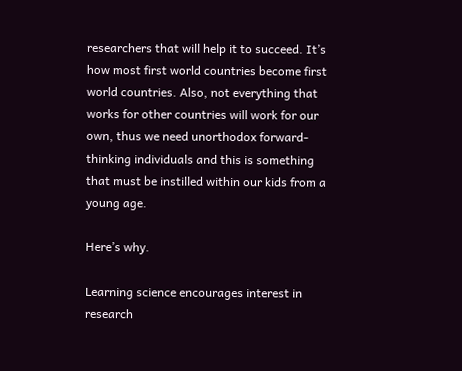researchers that will help it to succeed. It’s how most first world countries become first world countries. Also, not everything that works for other countries will work for our own, thus we need unorthodox forward-thinking individuals and this is something that must be instilled within our kids from a young age.

Here’s why.

Learning science encourages interest in research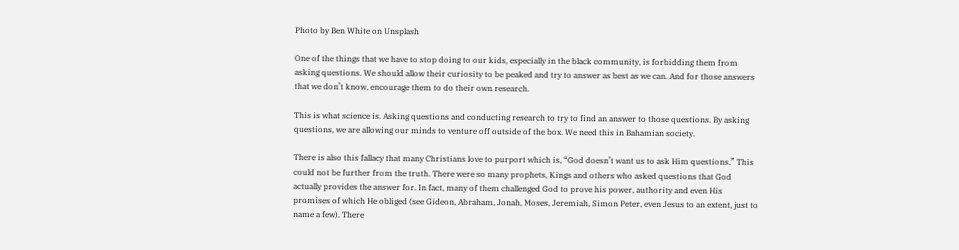Photo by Ben White on Unsplash

One of the things that we have to stop doing to our kids, especially in the black community, is forbidding them from asking questions. We should allow their curiosity to be peaked and try to answer as best as we can. And for those answers that we don’t know, encourage them to do their own research.

This is what science is. Asking questions and conducting research to try to find an answer to those questions. By asking questions, we are allowing our minds to venture off outside of the box. We need this in Bahamian society.

There is also this fallacy that many Christians love to purport which is, “God doesn’t want us to ask Him questions.” This could not be further from the truth. There were so many prophets, Kings and others who asked questions that God actually provides the answer for. In fact, many of them challenged God to prove his power, authority and even His promises of which He obliged (see Gideon, Abraham, Jonah, Moses, Jeremiah, Simon Peter, even Jesus to an extent, just to name a few). There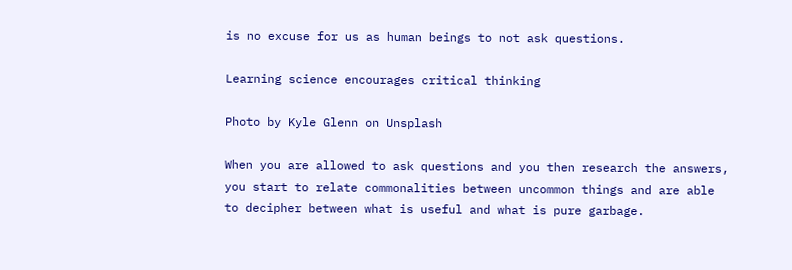is no excuse for us as human beings to not ask questions.

Learning science encourages critical thinking

Photo by Kyle Glenn on Unsplash

When you are allowed to ask questions and you then research the answers, you start to relate commonalities between uncommon things and are able to decipher between what is useful and what is pure garbage.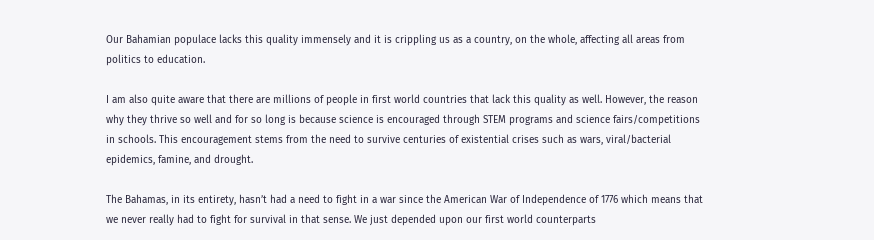Our Bahamian populace lacks this quality immensely and it is crippling us as a country, on the whole, affecting all areas from politics to education.

I am also quite aware that there are millions of people in first world countries that lack this quality as well. However, the reason why they thrive so well and for so long is because science is encouraged through STEM programs and science fairs/competitions in schools. This encouragement stems from the need to survive centuries of existential crises such as wars, viral/bacterial epidemics, famine, and drought.

The Bahamas, in its entirety, hasn’t had a need to fight in a war since the American War of Independence of 1776 which means that we never really had to fight for survival in that sense. We just depended upon our first world counterparts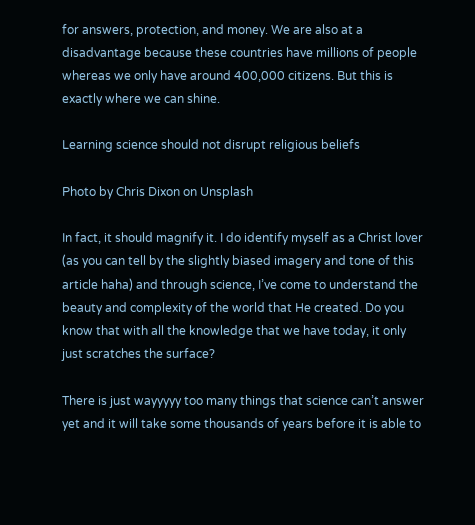for answers, protection, and money. We are also at a disadvantage because these countries have millions of people whereas we only have around 400,000 citizens. But this is exactly where we can shine.

Learning science should not disrupt religious beliefs

Photo by Chris Dixon on Unsplash

In fact, it should magnify it. I do identify myself as a Christ lover (as you can tell by the slightly biased imagery and tone of this article haha) and through science, I’ve come to understand the beauty and complexity of the world that He created. Do you know that with all the knowledge that we have today, it only just scratches the surface?

There is just wayyyyy too many things that science can’t answer yet and it will take some thousands of years before it is able to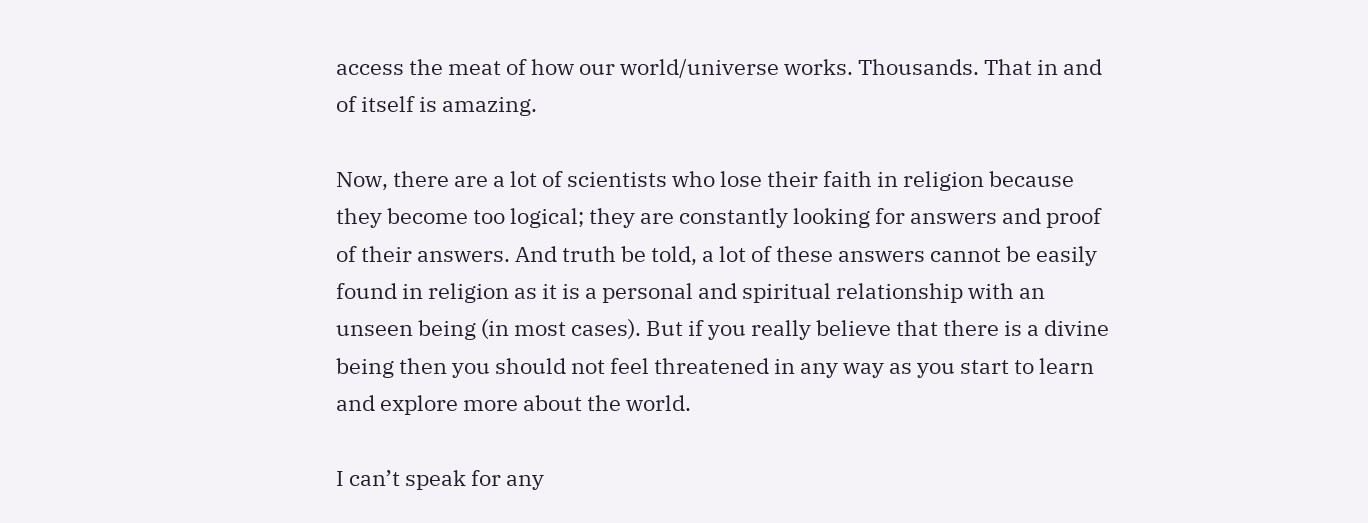access the meat of how our world/universe works. Thousands. That in and of itself is amazing.

Now, there are a lot of scientists who lose their faith in religion because they become too logical; they are constantly looking for answers and proof of their answers. And truth be told, a lot of these answers cannot be easily found in religion as it is a personal and spiritual relationship with an unseen being (in most cases). But if you really believe that there is a divine being then you should not feel threatened in any way as you start to learn and explore more about the world.

I can’t speak for any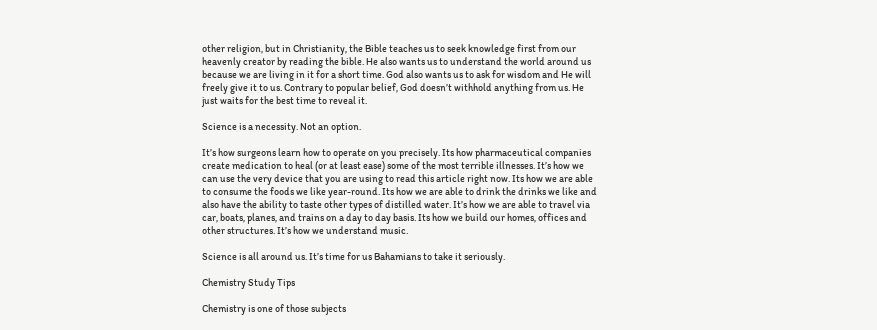other religion, but in Christianity, the Bible teaches us to seek knowledge first from our heavenly creator by reading the bible. He also wants us to understand the world around us because we are living in it for a short time. God also wants us to ask for wisdom and He will freely give it to us. Contrary to popular belief, God doesn’t withhold anything from us. He just waits for the best time to reveal it.

Science is a necessity. Not an option.

It’s how surgeons learn how to operate on you precisely. Its how pharmaceutical companies create medication to heal (or at least ease) some of the most terrible illnesses. It’s how we can use the very device that you are using to read this article right now. Its how we are able to consume the foods we like year-round. Its how we are able to drink the drinks we like and also have the ability to taste other types of distilled water. It’s how we are able to travel via car, boats, planes, and trains on a day to day basis. Its how we build our homes, offices and other structures. It’s how we understand music.

Science is all around us. It’s time for us Bahamians to take it seriously.

Chemistry Study Tips

Chemistry is one of those subjects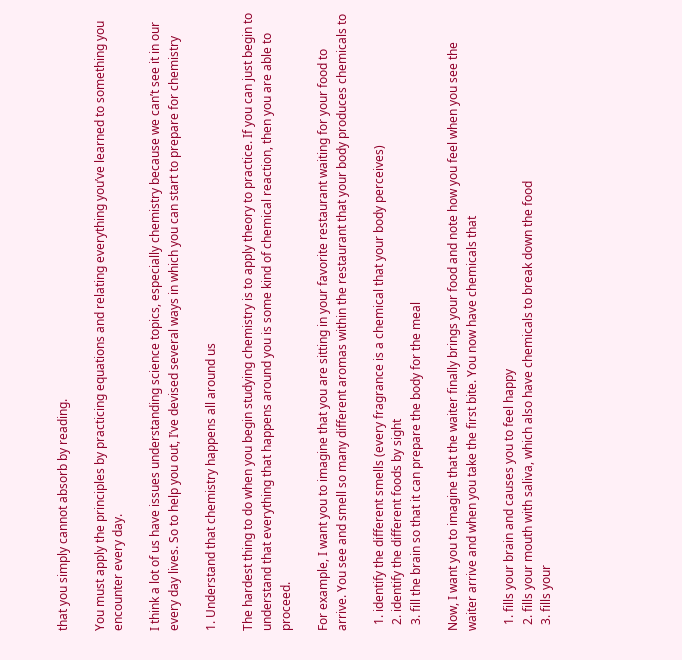that you simply cannot absorb by reading.

You must apply the principles by practicing equations and relating everything you’ve learned to something you encounter every day.

I think a lot of us have issues understanding science topics, especially chemistry because we can’t see it in our every day lives. So to help you out, I’ve devised several ways in which you can start to prepare for chemistry

1. Understand that chemistry happens all around us

The hardest thing to do when you begin studying chemistry is to apply theory to practice. If you can just begin to understand that everything that happens around you is some kind of chemical reaction, then you are able to proceed.

For example, I want you to imagine that you are sitting in your favorite restaurant waiting for your food to arrive. You see and smell so many different aromas within the restaurant that your body produces chemicals to

  1. identify the different smells (every fragrance is a chemical that your body perceives)
  2. identify the different foods by sight
  3. fill the brain so that it can prepare the body for the meal

Now, I want you to imagine that the waiter finally brings your food and note how you feel when you see the waiter arrive and when you take the first bite. You now have chemicals that

  1. fills your brain and causes you to feel happy
  2. fills your mouth with saliva, which also have chemicals to break down the food
  3. fills your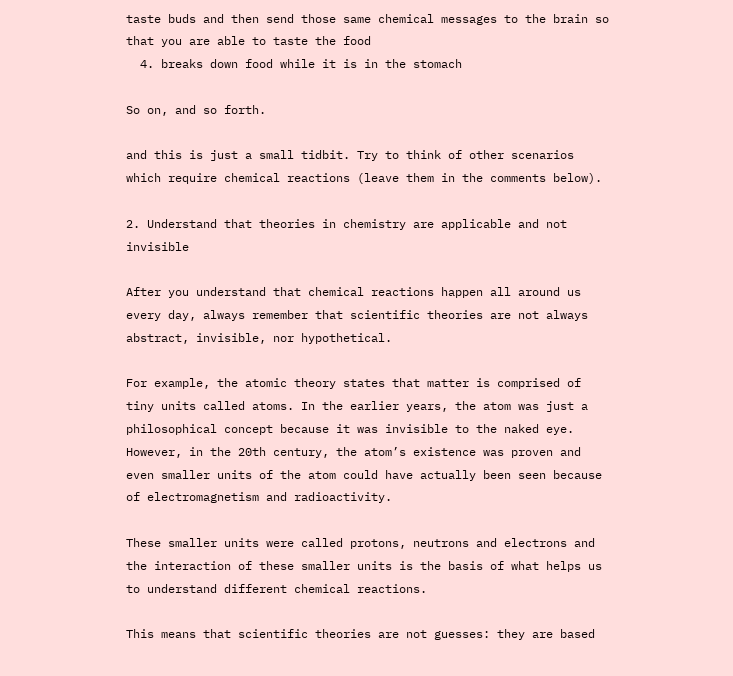taste buds and then send those same chemical messages to the brain so that you are able to taste the food
  4. breaks down food while it is in the stomach

So on, and so forth.

and this is just a small tidbit. Try to think of other scenarios which require chemical reactions (leave them in the comments below).

2. Understand that theories in chemistry are applicable and not invisible

After you understand that chemical reactions happen all around us every day, always remember that scientific theories are not always abstract, invisible, nor hypothetical.

For example, the atomic theory states that matter is comprised of tiny units called atoms. In the earlier years, the atom was just a philosophical concept because it was invisible to the naked eye. However, in the 20th century, the atom’s existence was proven and even smaller units of the atom could have actually been seen because of electromagnetism and radioactivity.

These smaller units were called protons, neutrons and electrons and the interaction of these smaller units is the basis of what helps us to understand different chemical reactions.

This means that scientific theories are not guesses: they are based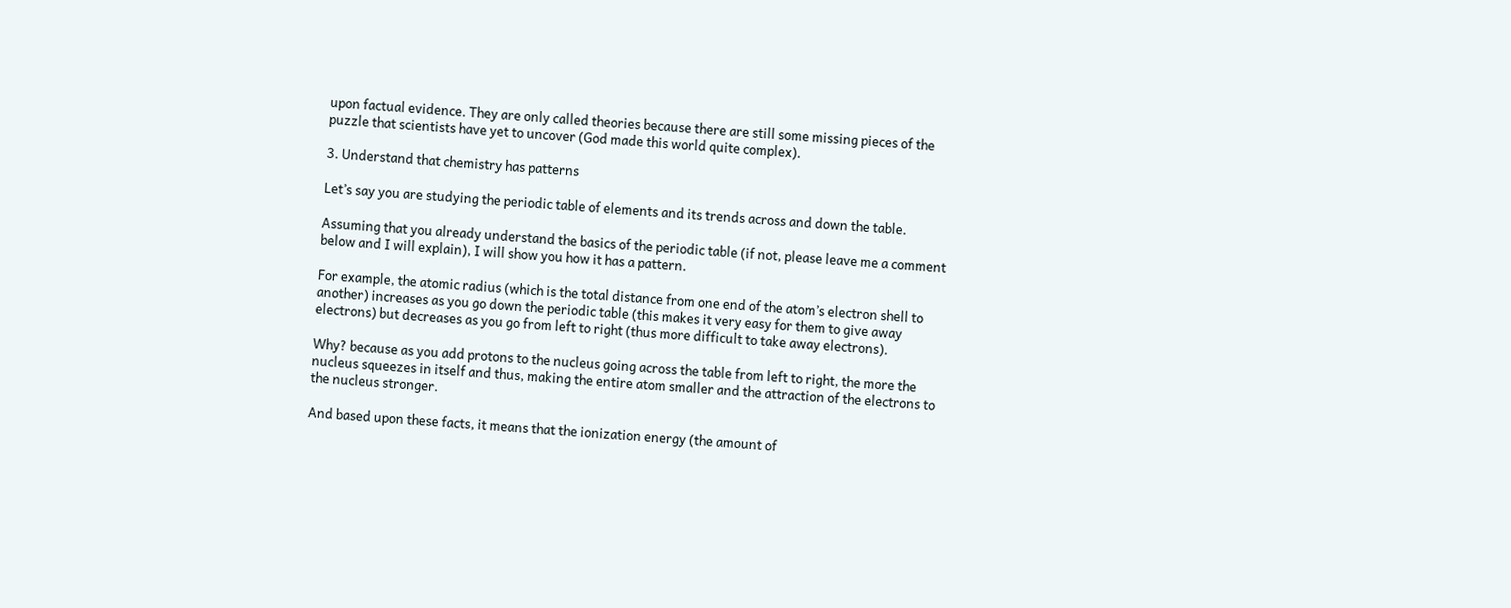upon factual evidence. They are only called theories because there are still some missing pieces of the puzzle that scientists have yet to uncover (God made this world quite complex).

3. Understand that chemistry has patterns

Let’s say you are studying the periodic table of elements and its trends across and down the table.

Assuming that you already understand the basics of the periodic table (if not, please leave me a comment below and I will explain), I will show you how it has a pattern.

For example, the atomic radius (which is the total distance from one end of the atom’s electron shell to another) increases as you go down the periodic table (this makes it very easy for them to give away electrons) but decreases as you go from left to right (thus more difficult to take away electrons).

Why? because as you add protons to the nucleus going across the table from left to right, the more the nucleus squeezes in itself and thus, making the entire atom smaller and the attraction of the electrons to the nucleus stronger.

And based upon these facts, it means that the ionization energy (the amount of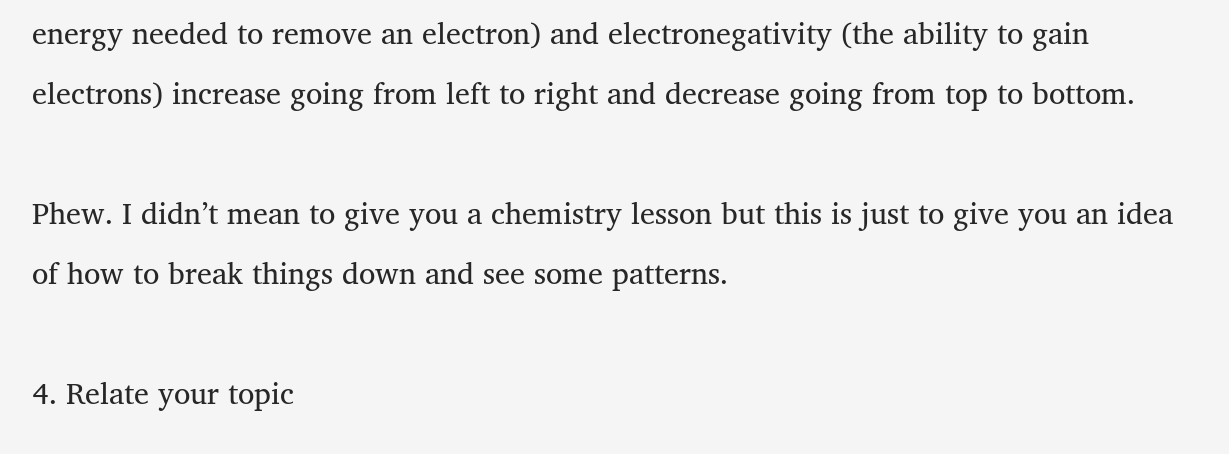energy needed to remove an electron) and electronegativity (the ability to gain electrons) increase going from left to right and decrease going from top to bottom.

Phew. I didn’t mean to give you a chemistry lesson but this is just to give you an idea of how to break things down and see some patterns.

4. Relate your topic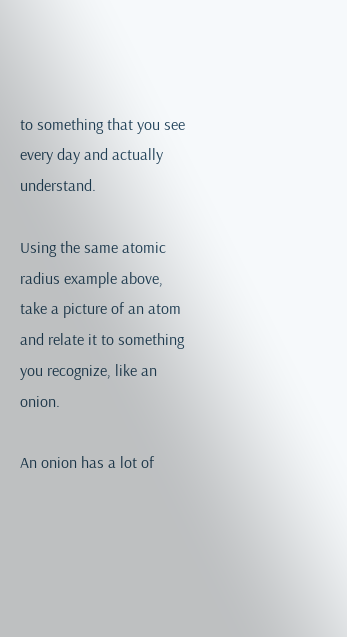to something that you see every day and actually understand.

Using the same atomic radius example above, take a picture of an atom and relate it to something you recognize, like an onion.

An onion has a lot of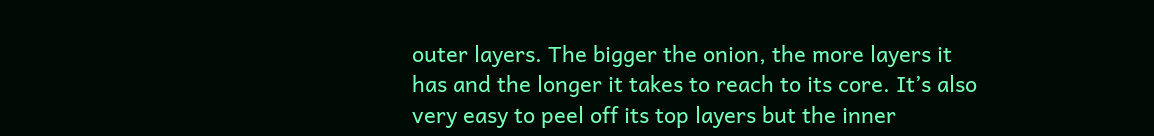outer layers. The bigger the onion, the more layers it has and the longer it takes to reach to its core. It’s also very easy to peel off its top layers but the inner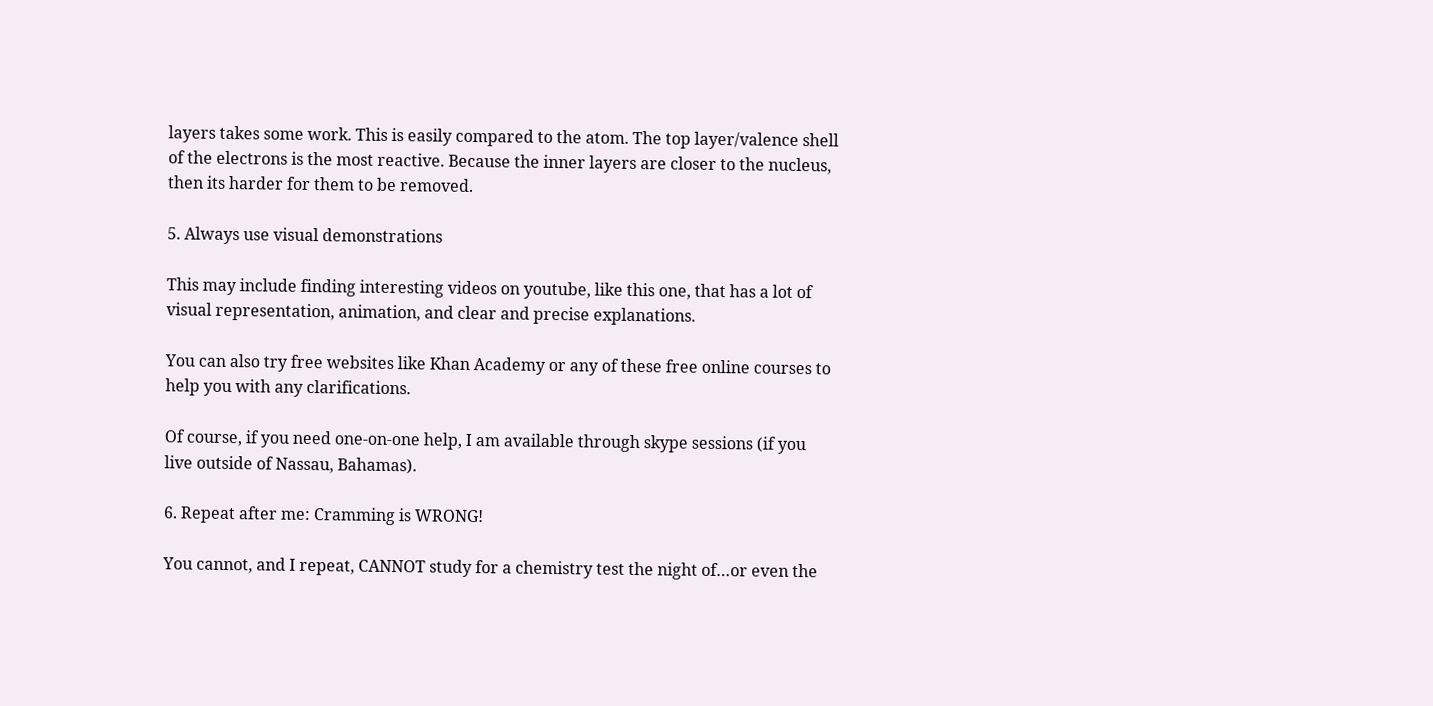layers takes some work. This is easily compared to the atom. The top layer/valence shell of the electrons is the most reactive. Because the inner layers are closer to the nucleus, then its harder for them to be removed.

5. Always use visual demonstrations

This may include finding interesting videos on youtube, like this one, that has a lot of visual representation, animation, and clear and precise explanations.

You can also try free websites like Khan Academy or any of these free online courses to help you with any clarifications.

Of course, if you need one-on-one help, I am available through skype sessions (if you live outside of Nassau, Bahamas).

6. Repeat after me: Cramming is WRONG!

You cannot, and I repeat, CANNOT study for a chemistry test the night of…or even the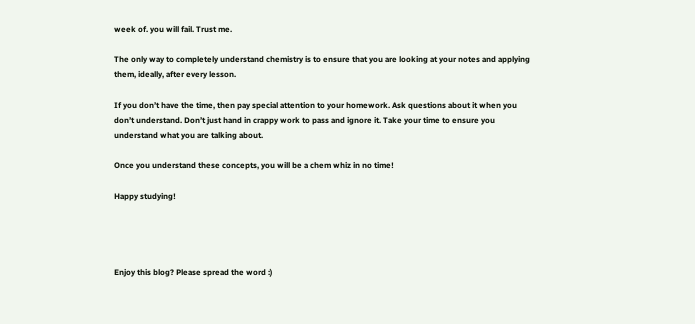week of. you will fail. Trust me.

The only way to completely understand chemistry is to ensure that you are looking at your notes and applying them, ideally, after every lesson.

If you don’t have the time, then pay special attention to your homework. Ask questions about it when you don’t understand. Don’t just hand in crappy work to pass and ignore it. Take your time to ensure you understand what you are talking about.

Once you understand these concepts, you will be a chem whiz in no time!

Happy studying!




Enjoy this blog? Please spread the word :)